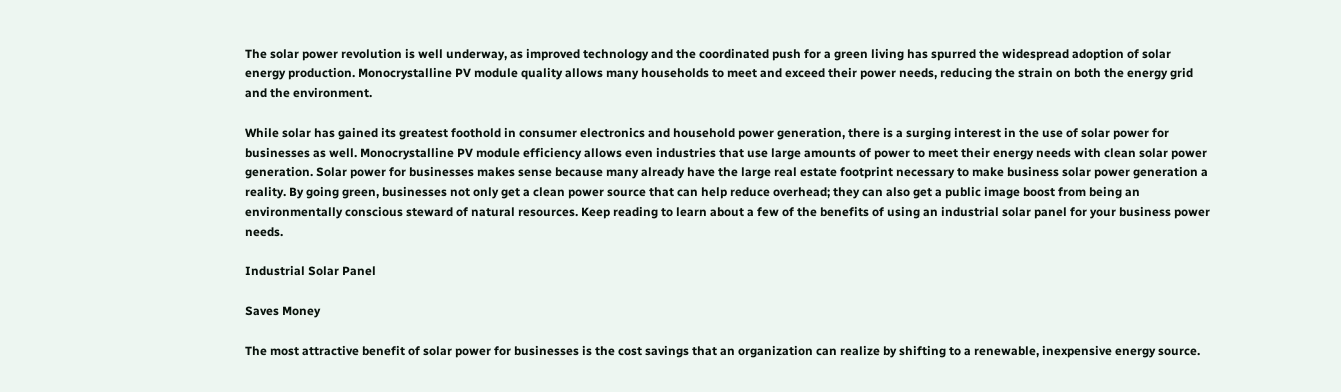The solar power revolution is well underway, as improved technology and the coordinated push for a green living has spurred the widespread adoption of solar energy production. Monocrystalline PV module quality allows many households to meet and exceed their power needs, reducing the strain on both the energy grid and the environment.

While solar has gained its greatest foothold in consumer electronics and household power generation, there is a surging interest in the use of solar power for businesses as well. Monocrystalline PV module efficiency allows even industries that use large amounts of power to meet their energy needs with clean solar power generation. Solar power for businesses makes sense because many already have the large real estate footprint necessary to make business solar power generation a reality. By going green, businesses not only get a clean power source that can help reduce overhead; they can also get a public image boost from being an environmentally conscious steward of natural resources. Keep reading to learn about a few of the benefits of using an industrial solar panel for your business power needs.

Industrial Solar Panel

Saves Money

The most attractive benefit of solar power for businesses is the cost savings that an organization can realize by shifting to a renewable, inexpensive energy source.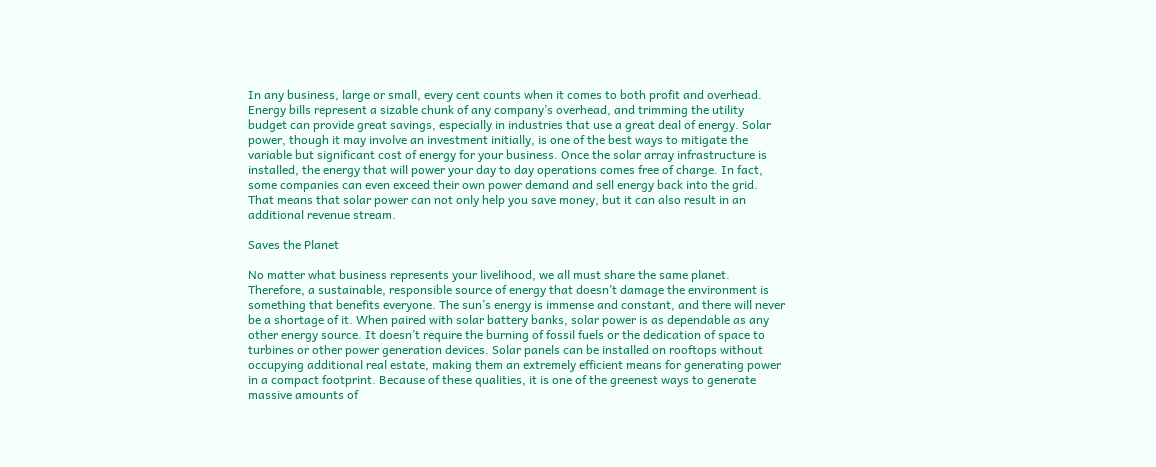In any business, large or small, every cent counts when it comes to both profit and overhead. Energy bills represent a sizable chunk of any company’s overhead, and trimming the utility budget can provide great savings, especially in industries that use a great deal of energy. Solar power, though it may involve an investment initially, is one of the best ways to mitigate the variable but significant cost of energy for your business. Once the solar array infrastructure is installed, the energy that will power your day to day operations comes free of charge. In fact, some companies can even exceed their own power demand and sell energy back into the grid. That means that solar power can not only help you save money, but it can also result in an additional revenue stream.

Saves the Planet

No matter what business represents your livelihood, we all must share the same planet. Therefore, a sustainable, responsible source of energy that doesn’t damage the environment is something that benefits everyone. The sun’s energy is immense and constant, and there will never be a shortage of it. When paired with solar battery banks, solar power is as dependable as any other energy source. It doesn’t require the burning of fossil fuels or the dedication of space to turbines or other power generation devices. Solar panels can be installed on rooftops without occupying additional real estate, making them an extremely efficient means for generating power in a compact footprint. Because of these qualities, it is one of the greenest ways to generate massive amounts of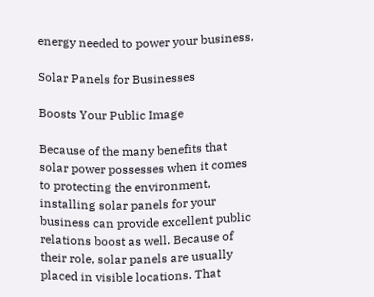energy needed to power your business.

Solar Panels for Businesses

Boosts Your Public Image

Because of the many benefits that solar power possesses when it comes to protecting the environment, installing solar panels for your business can provide excellent public relations boost as well. Because of their role, solar panels are usually placed in visible locations. That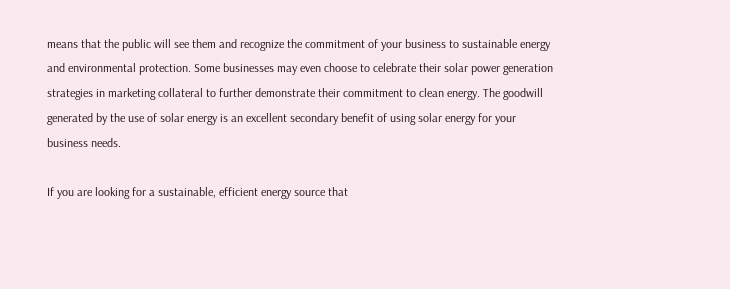means that the public will see them and recognize the commitment of your business to sustainable energy and environmental protection. Some businesses may even choose to celebrate their solar power generation strategies in marketing collateral to further demonstrate their commitment to clean energy. The goodwill generated by the use of solar energy is an excellent secondary benefit of using solar energy for your business needs.

If you are looking for a sustainable, efficient energy source that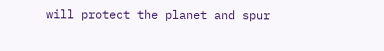will protect the planet and spur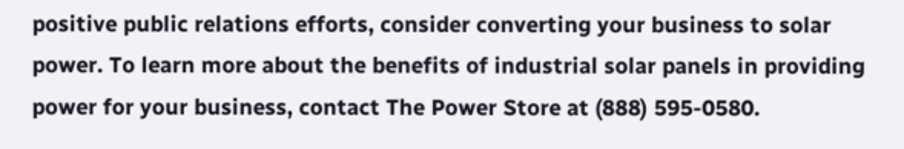positive public relations efforts, consider converting your business to solar power. To learn more about the benefits of industrial solar panels in providing power for your business, contact The Power Store at (888) 595-0580.